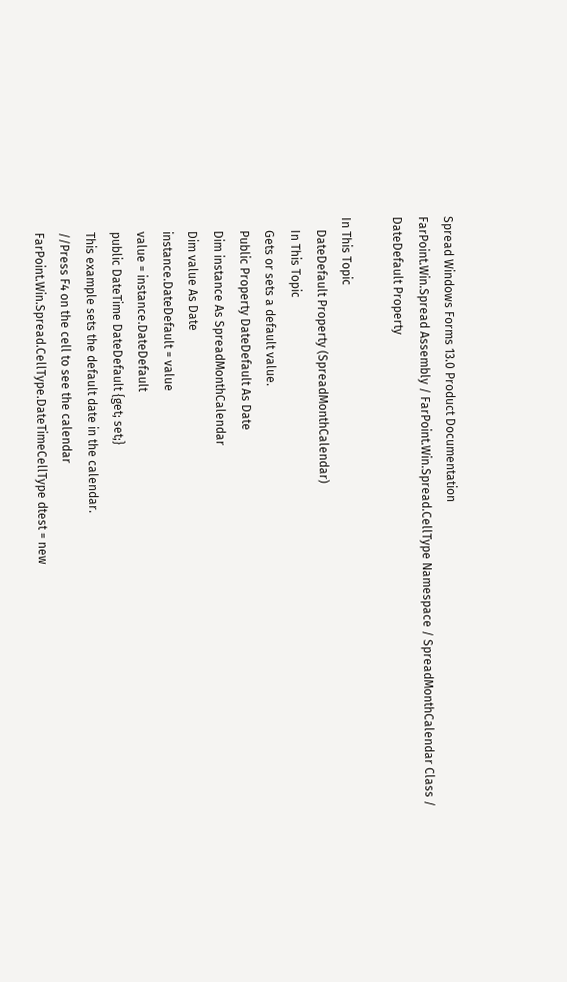Spread Windows Forms 13.0 Product Documentation
FarPoint.Win.Spread Assembly / FarPoint.Win.Spread.CellType Namespace / SpreadMonthCalendar Class / DateDefault Property

In This Topic
    DateDefault Property (SpreadMonthCalendar)
    In This Topic
    Gets or sets a default value.
    Public Property DateDefault As Date
    Dim instance As SpreadMonthCalendar
    Dim value As Date
    instance.DateDefault = value
    value = instance.DateDefault
    public DateTime DateDefault {get; set;}
    This example sets the default date in the calendar.
    //Press F4 on the cell to see the calendar
    FarPoint.Win.Spread.CellType.DateTimeCellType dtest = new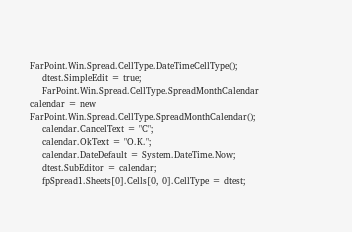FarPoint.Win.Spread.CellType.DateTimeCellType();
    dtest.SimpleEdit = true;
    FarPoint.Win.Spread.CellType.SpreadMonthCalendar calendar = new FarPoint.Win.Spread.CellType.SpreadMonthCalendar();
    calendar.CancelText = "C";
    calendar.OkText = "O.K.";
    calendar.DateDefault = System.DateTime.Now;
    dtest.SubEditor = calendar;
    fpSpread1.Sheets[0].Cells[0, 0].CellType = dtest;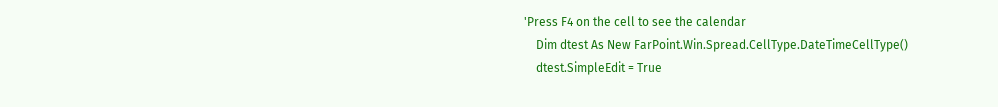'Press F4 on the cell to see the calendar
    Dim dtest As New FarPoint.Win.Spread.CellType.DateTimeCellType()
    dtest.SimpleEdit = True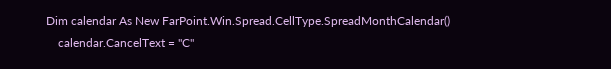Dim calendar As New FarPoint.Win.Spread.CellType.SpreadMonthCalendar()
    calendar.CancelText = "C"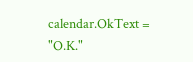calendar.OkText = "O.K."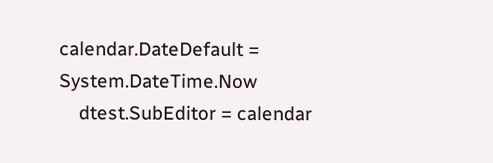calendar.DateDefault = System.DateTime.Now
    dtest.SubEditor = calendar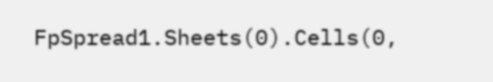FpSpread1.Sheets(0).Cells(0,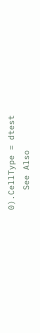0).CellType = dtest
    See Also